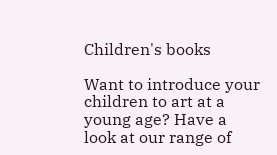Children's books

Want to introduce your children to art at a young age? Have a look at our range of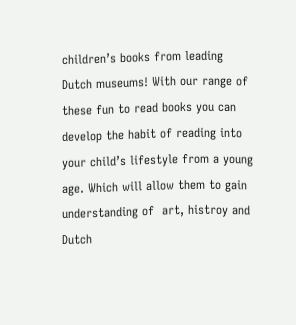children’s books from leading Dutch museums! With our range of these fun to read books you can develop the habit of reading into your child’s lifestyle from a young age. Which will allow them to gain understanding of  art, histroy and Dutch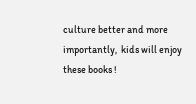culture better and more importantly,  kids will enjoy these books !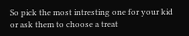So pick the most intresting one for your kid or ask them to choose a treat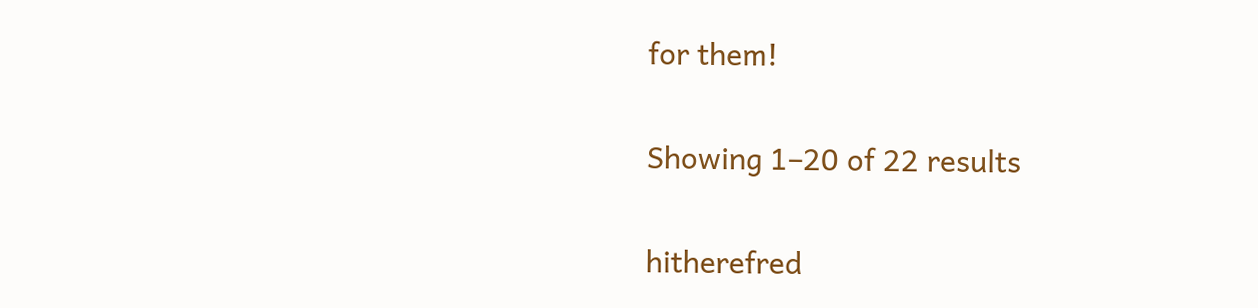for them!

Showing 1–20 of 22 results

hitherefred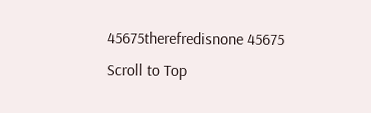45675therefredisnone 45675
Scroll to Top